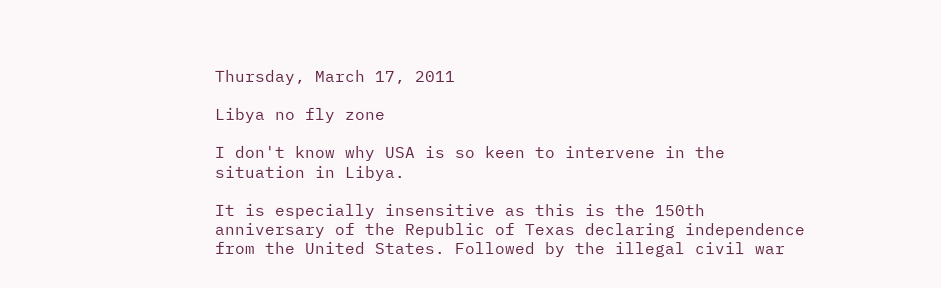Thursday, March 17, 2011

Libya no fly zone

I don't know why USA is so keen to intervene in the situation in Libya.

It is especially insensitive as this is the 150th anniversary of the Republic of Texas declaring independence from the United States. Followed by the illegal civil war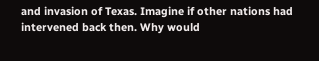and invasion of Texas. Imagine if other nations had intervened back then. Why would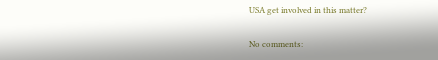USA get involved in this matter?

No comments: